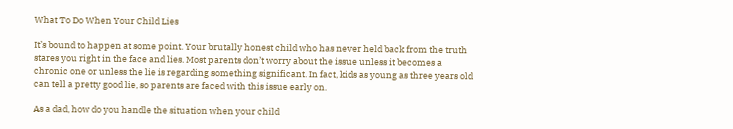What To Do When Your Child Lies

It’s bound to happen at some point. Your brutally honest child who has never held back from the truth stares you right in the face and lies. Most parents don’t worry about the issue unless it becomes a chronic one or unless the lie is regarding something significant. In fact, kids as young as three years old can tell a pretty good lie, so parents are faced with this issue early on.

As a dad, how do you handle the situation when your child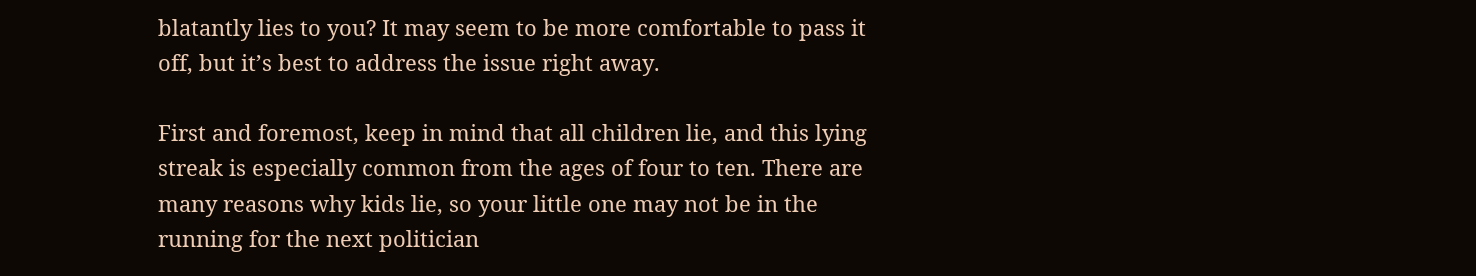blatantly lies to you? It may seem to be more comfortable to pass it off, but it’s best to address the issue right away.

First and foremost, keep in mind that all children lie, and this lying streak is especially common from the ages of four to ten. There are many reasons why kids lie, so your little one may not be in the running for the next politician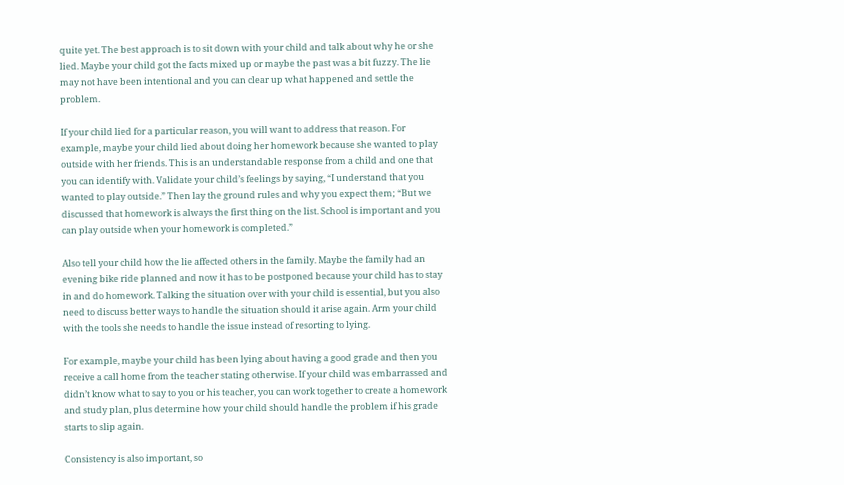quite yet. The best approach is to sit down with your child and talk about why he or she lied. Maybe your child got the facts mixed up or maybe the past was a bit fuzzy. The lie may not have been intentional and you can clear up what happened and settle the problem.

If your child lied for a particular reason, you will want to address that reason. For example, maybe your child lied about doing her homework because she wanted to play outside with her friends. This is an understandable response from a child and one that you can identify with. Validate your child’s feelings by saying, “I understand that you wanted to play outside.” Then lay the ground rules and why you expect them; “But we discussed that homework is always the first thing on the list. School is important and you can play outside when your homework is completed.”

Also tell your child how the lie affected others in the family. Maybe the family had an evening bike ride planned and now it has to be postponed because your child has to stay in and do homework. Talking the situation over with your child is essential, but you also need to discuss better ways to handle the situation should it arise again. Arm your child with the tools she needs to handle the issue instead of resorting to lying.

For example, maybe your child has been lying about having a good grade and then you receive a call home from the teacher stating otherwise. If your child was embarrassed and didn’t know what to say to you or his teacher, you can work together to create a homework and study plan, plus determine how your child should handle the problem if his grade starts to slip again.

Consistency is also important, so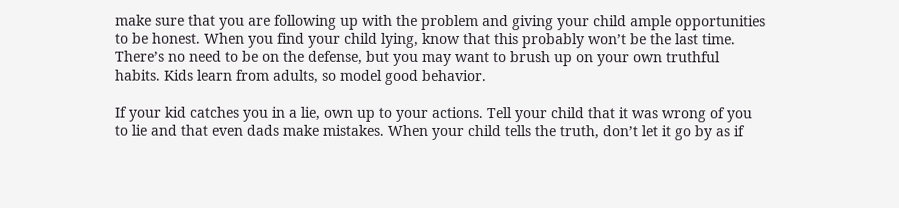make sure that you are following up with the problem and giving your child ample opportunities to be honest. When you find your child lying, know that this probably won’t be the last time. There’s no need to be on the defense, but you may want to brush up on your own truthful habits. Kids learn from adults, so model good behavior.

If your kid catches you in a lie, own up to your actions. Tell your child that it was wrong of you to lie and that even dads make mistakes. When your child tells the truth, don’t let it go by as if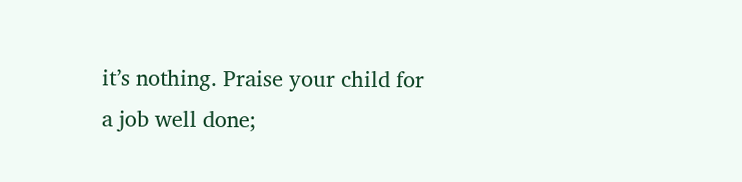it’s nothing. Praise your child for a job well done;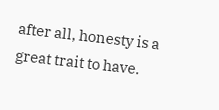after all, honesty is a great trait to have.